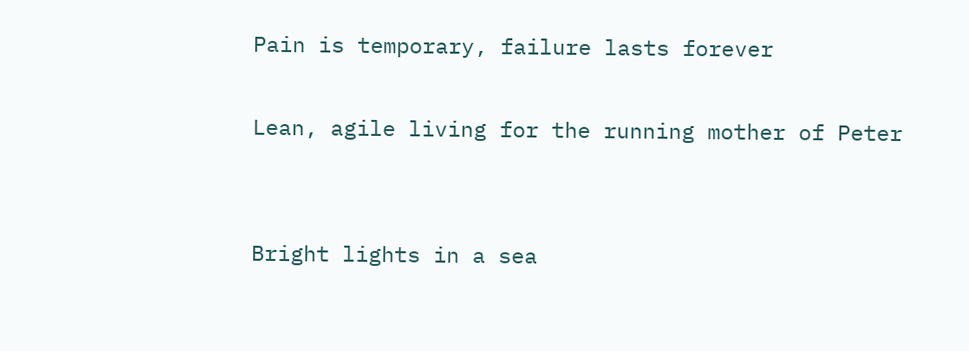Pain is temporary, failure lasts forever

Lean, agile living for the running mother of Peter


Bright lights in a sea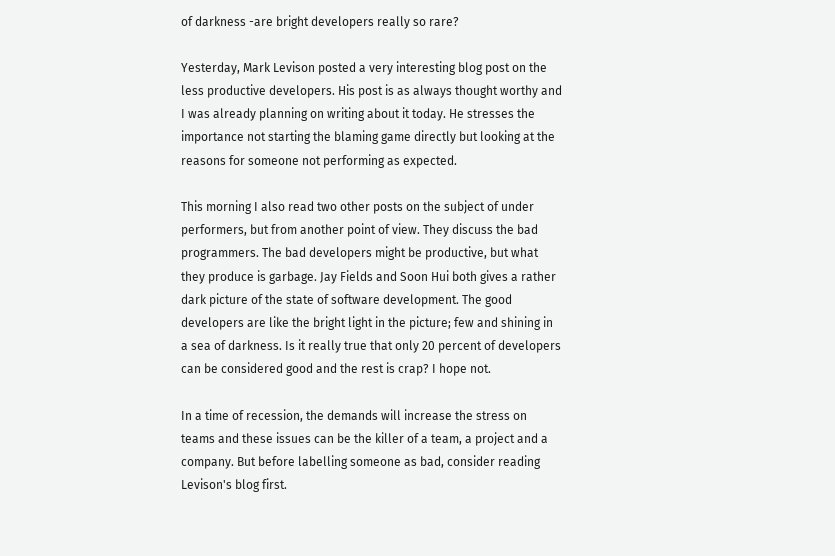of darkness -are bright developers really so rare?

Yesterday, Mark Levison posted a very interesting blog post on the less productive developers. His post is as always thought worthy and I was already planning on writing about it today. He stresses the importance not starting the blaming game directly but looking at the reasons for someone not performing as expected.

This morning I also read two other posts on the subject of under performers, but from another point of view. They discuss the bad programmers. The bad developers might be productive, but what they produce is garbage. Jay Fields and Soon Hui both gives a rather dark picture of the state of software development. The good developers are like the bright light in the picture; few and shining in a sea of darkness. Is it really true that only 20 percent of developers can be considered good and the rest is crap? I hope not.

In a time of recession, the demands will increase the stress on teams and these issues can be the killer of a team, a project and a company. But before labelling someone as bad, consider reading Levison's blog first.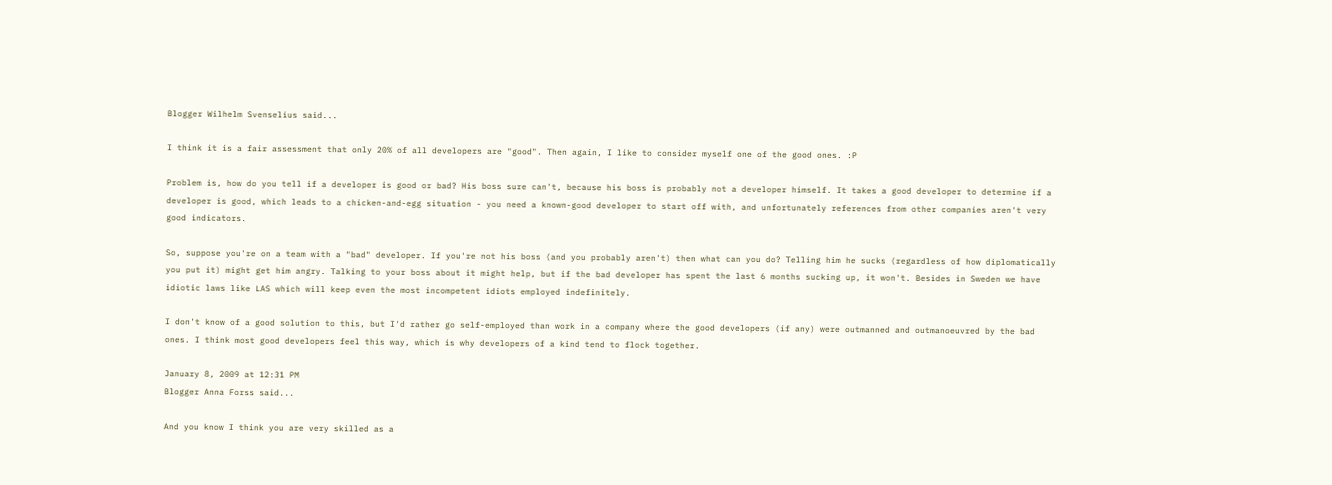Blogger Wilhelm Svenselius said...

I think it is a fair assessment that only 20% of all developers are "good". Then again, I like to consider myself one of the good ones. :P

Problem is, how do you tell if a developer is good or bad? His boss sure can't, because his boss is probably not a developer himself. It takes a good developer to determine if a developer is good, which leads to a chicken-and-egg situation - you need a known-good developer to start off with, and unfortunately references from other companies aren't very good indicators.

So, suppose you're on a team with a "bad" developer. If you're not his boss (and you probably aren't) then what can you do? Telling him he sucks (regardless of how diplomatically you put it) might get him angry. Talking to your boss about it might help, but if the bad developer has spent the last 6 months sucking up, it won't. Besides in Sweden we have idiotic laws like LAS which will keep even the most incompetent idiots employed indefinitely.

I don't know of a good solution to this, but I'd rather go self-employed than work in a company where the good developers (if any) were outmanned and outmanoeuvred by the bad ones. I think most good developers feel this way, which is why developers of a kind tend to flock together.

January 8, 2009 at 12:31 PM
Blogger Anna Forss said...

And you know I think you are very skilled as a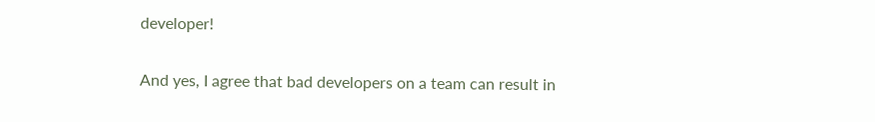developer!

And yes, I agree that bad developers on a team can result in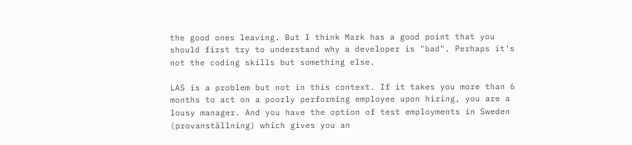the good ones leaving. But I think Mark has a good point that you should first try to understand why a developer is "bad". Perhaps it's not the coding skills but something else.

LAS is a problem but not in this context. If it takes you more than 6 months to act on a poorly performing employee upon hiring, you are a lousy manager. And you have the option of test employments in Sweden (provanställning) which gives you an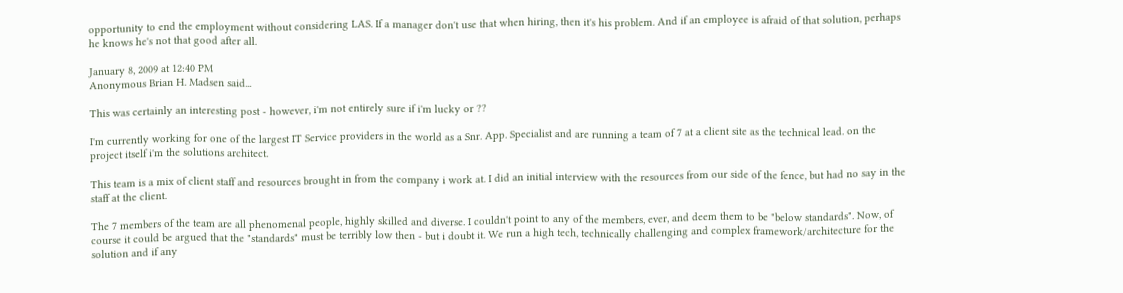opportunity to end the employment without considering LAS. If a manager don't use that when hiring, then it's his problem. And if an employee is afraid of that solution, perhaps he knows he's not that good after all.

January 8, 2009 at 12:40 PM
Anonymous Brian H. Madsen said...

This was certainly an interesting post - however, i'm not entirely sure if i'm lucky or ??

I'm currently working for one of the largest IT Service providers in the world as a Snr. App. Specialist and are running a team of 7 at a client site as the technical lead. on the project itself i'm the solutions architect.

This team is a mix of client staff and resources brought in from the company i work at. I did an initial interview with the resources from our side of the fence, but had no say in the staff at the client.

The 7 members of the team are all phenomenal people, highly skilled and diverse. I couldn't point to any of the members, ever, and deem them to be "below standards". Now, of course it could be argued that the "standards" must be terribly low then - but i doubt it. We run a high tech, technically challenging and complex framework/architecture for the solution and if any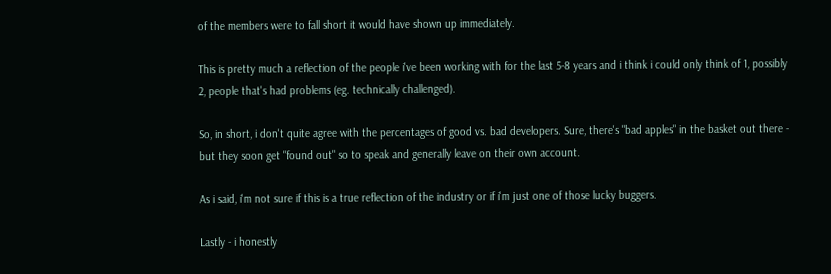of the members were to fall short it would have shown up immediately.

This is pretty much a reflection of the people i've been working with for the last 5-8 years and i think i could only think of 1, possibly 2, people that's had problems (eg. technically challenged).

So, in short, i don't quite agree with the percentages of good vs. bad developers. Sure, there's "bad apples" in the basket out there - but they soon get "found out" so to speak and generally leave on their own account.

As i said, i'm not sure if this is a true reflection of the industry or if i'm just one of those lucky buggers.

Lastly - i honestly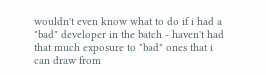wouldn't even know what to do if i had a "bad" developer in the batch - haven't had that much exposure to "bad" ones that i can draw from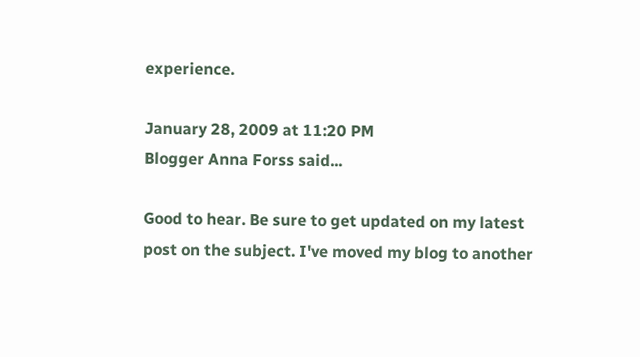experience.

January 28, 2009 at 11:20 PM
Blogger Anna Forss said...

Good to hear. Be sure to get updated on my latest post on the subject. I've moved my blog to another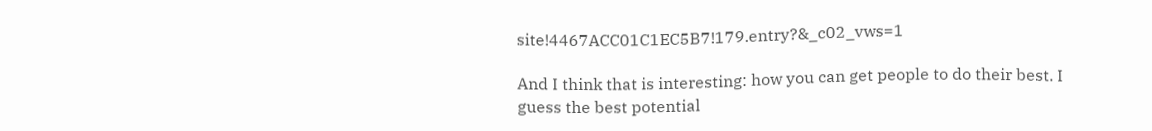site!4467ACC01C1EC5B7!179.entry?&_c02_vws=1

And I think that is interesting: how you can get people to do their best. I guess the best potential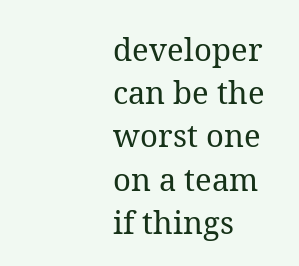developer can be the worst one on a team if things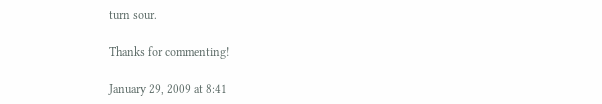turn sour.

Thanks for commenting!

January 29, 2009 at 8:41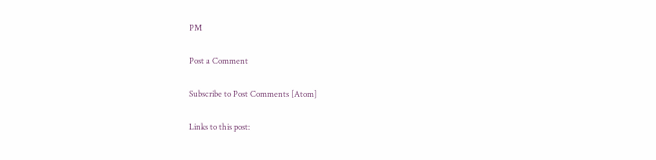PM

Post a Comment

Subscribe to Post Comments [Atom]

Links to this post: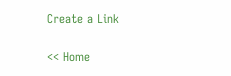Create a Link

<< Home